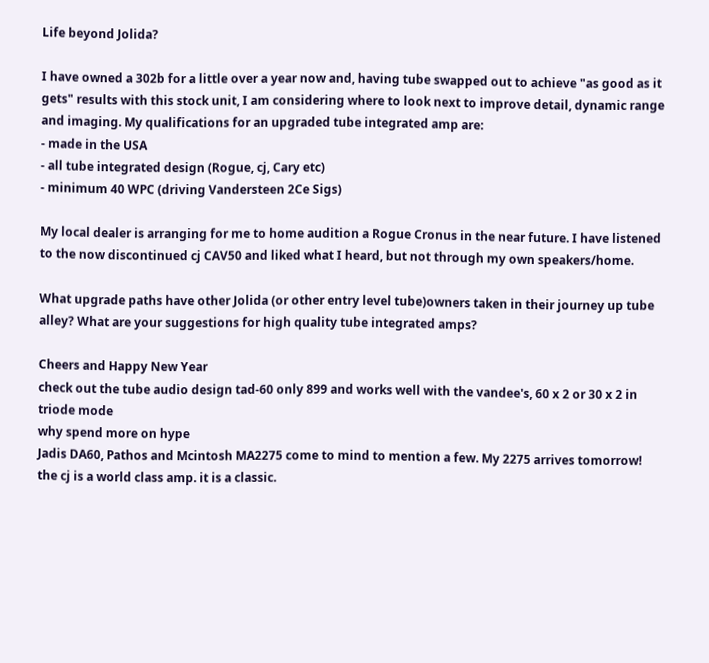Life beyond Jolida?

I have owned a 302b for a little over a year now and, having tube swapped out to achieve "as good as it gets" results with this stock unit, I am considering where to look next to improve detail, dynamic range and imaging. My qualifications for an upgraded tube integrated amp are:
- made in the USA
- all tube integrated design (Rogue, cj, Cary etc)
- minimum 40 WPC (driving Vandersteen 2Ce Sigs)

My local dealer is arranging for me to home audition a Rogue Cronus in the near future. I have listened to the now discontinued cj CAV50 and liked what I heard, but not through my own speakers/home.

What upgrade paths have other Jolida (or other entry level tube)owners taken in their journey up tube alley? What are your suggestions for high quality tube integrated amps?

Cheers and Happy New Year
check out the tube audio design tad-60 only 899 and works well with the vandee's, 60 x 2 or 30 x 2 in triode mode
why spend more on hype
Jadis DA60, Pathos and Mcintosh MA2275 come to mind to mention a few. My 2275 arrives tomorrow!
the cj is a world class amp. it is a classic.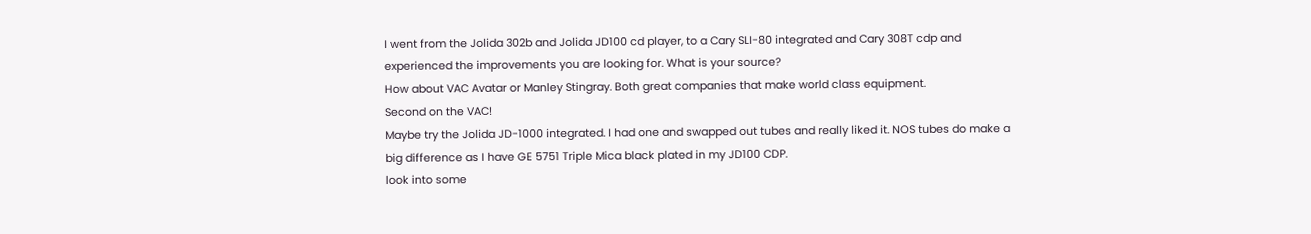I went from the Jolida 302b and Jolida JD100 cd player, to a Cary SLI-80 integrated and Cary 308T cdp and experienced the improvements you are looking for. What is your source?
How about VAC Avatar or Manley Stingray. Both great companies that make world class equipment.
Second on the VAC!
Maybe try the Jolida JD-1000 integrated. I had one and swapped out tubes and really liked it. NOS tubes do make a big difference as I have GE 5751 Triple Mica black plated in my JD100 CDP.
look into some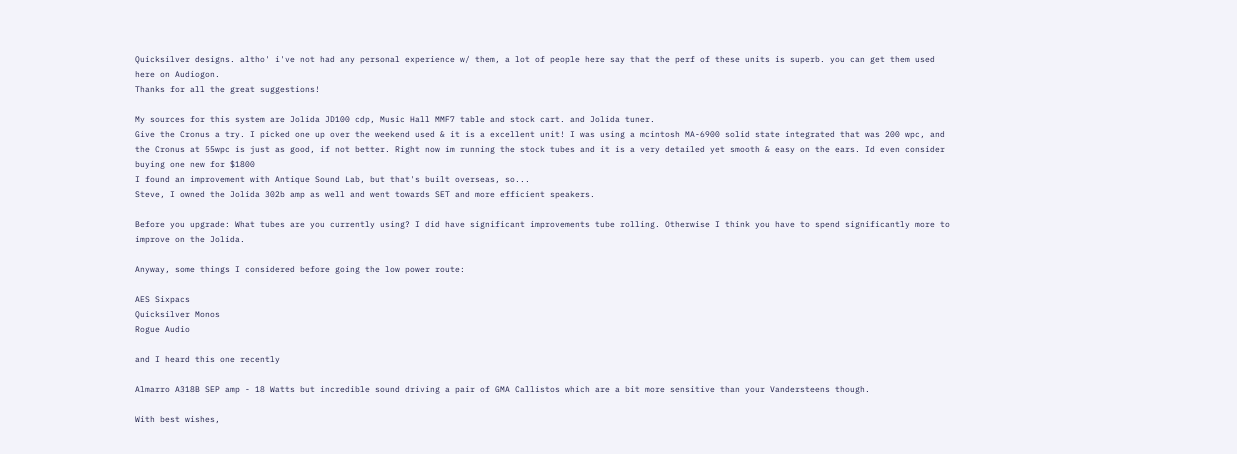Quicksilver designs. altho' i've not had any personal experience w/ them, a lot of people here say that the perf of these units is superb. you can get them used here on Audiogon.
Thanks for all the great suggestions!

My sources for this system are Jolida JD100 cdp, Music Hall MMF7 table and stock cart. and Jolida tuner.
Give the Cronus a try. I picked one up over the weekend used & it is a excellent unit! I was using a mcintosh MA-6900 solid state integrated that was 200 wpc, and the Cronus at 55wpc is just as good, if not better. Right now im running the stock tubes and it is a very detailed yet smooth & easy on the ears. Id even consider buying one new for $1800
I found an improvement with Antique Sound Lab, but that's built overseas, so...
Steve, I owned the Jolida 302b amp as well and went towards SET and more efficient speakers.

Before you upgrade: What tubes are you currently using? I did have significant improvements tube rolling. Otherwise I think you have to spend significantly more to improve on the Jolida.

Anyway, some things I considered before going the low power route:

AES Sixpacs
Quicksilver Monos
Rogue Audio

and I heard this one recently

Almarro A318B SEP amp - 18 Watts but incredible sound driving a pair of GMA Callistos which are a bit more sensitive than your Vandersteens though.

With best wishes,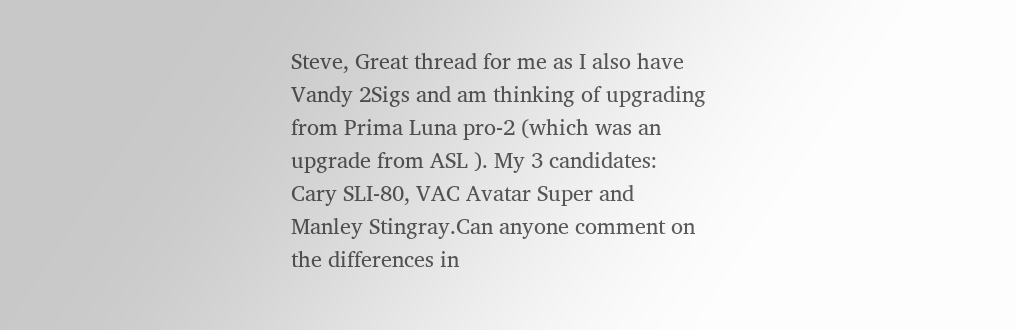Steve, Great thread for me as I also have Vandy 2Sigs and am thinking of upgrading from Prima Luna pro-2 (which was an upgrade from ASL ). My 3 candidates: Cary SLI-80, VAC Avatar Super and Manley Stingray.Can anyone comment on the differences in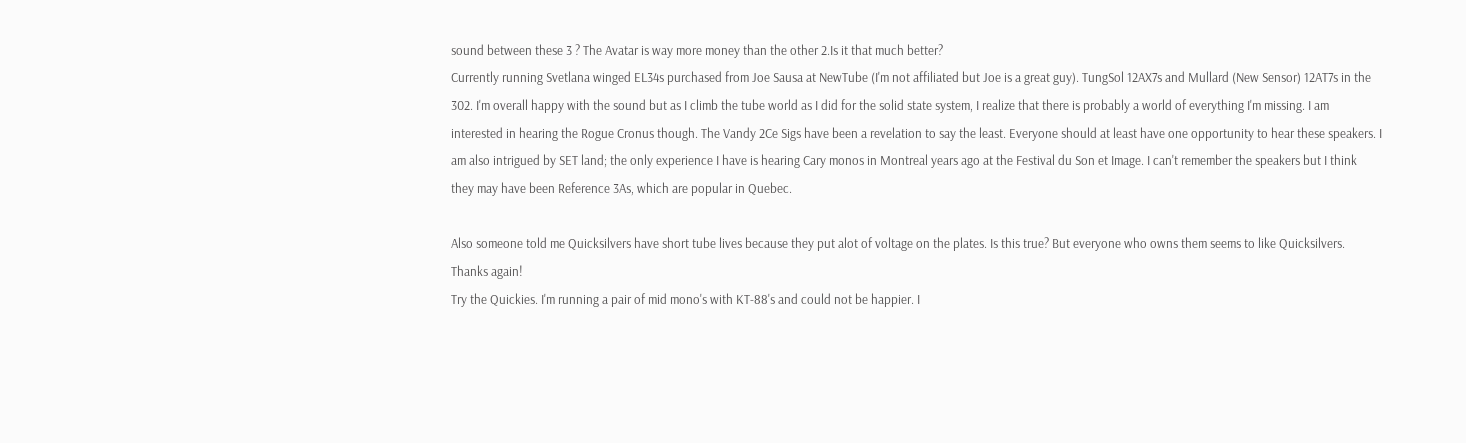sound between these 3 ? The Avatar is way more money than the other 2.Is it that much better?
Currently running Svetlana winged EL34s purchased from Joe Sausa at NewTube (I'm not affiliated but Joe is a great guy). TungSol 12AX7s and Mullard (New Sensor) 12AT7s in the 302. I'm overall happy with the sound but as I climb the tube world as I did for the solid state system, I realize that there is probably a world of everything I'm missing. I am interested in hearing the Rogue Cronus though. The Vandy 2Ce Sigs have been a revelation to say the least. Everyone should at least have one opportunity to hear these speakers. I am also intrigued by SET land; the only experience I have is hearing Cary monos in Montreal years ago at the Festival du Son et Image. I can't remember the speakers but I think they may have been Reference 3As, which are popular in Quebec.

Also someone told me Quicksilvers have short tube lives because they put alot of voltage on the plates. Is this true? But everyone who owns them seems to like Quicksilvers. Thanks again!
Try the Quickies. I'm running a pair of mid mono's with KT-88's and could not be happier. I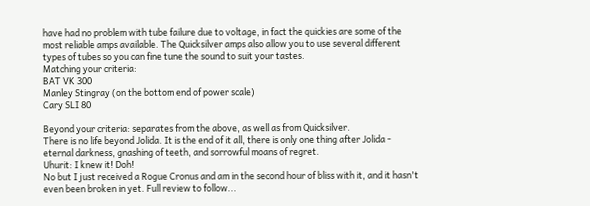have had no problem with tube failure due to voltage, in fact the quickies are some of the most reliable amps available. The Quicksilver amps also allow you to use several different types of tubes so you can fine tune the sound to suit your tastes.
Matching your criteria:
BAT VK 300
Manley Stingray (on the bottom end of power scale)
Cary SLI 80

Beyond your criteria: separates from the above, as well as from Quicksilver.
There is no life beyond Jolida. It is the end of it all, there is only one thing after Jolida - eternal darkness, gnashing of teeth, and sorrowful moans of regret.
Uhurit: I knew it! Doh!
No but I just received a Rogue Cronus and am in the second hour of bliss with it, and it hasn't even been broken in yet. Full review to follow...